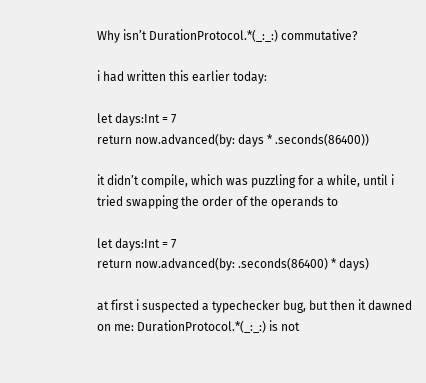Why isn’t DurationProtocol.*(_:_:) commutative?

i had written this earlier today:

let days:Int = 7
return now.advanced(by: days * .seconds(86400))

it didn’t compile, which was puzzling for a while, until i tried swapping the order of the operands to

let days:Int = 7
return now.advanced(by: .seconds(86400) * days)

at first i suspected a typechecker bug, but then it dawned on me: DurationProtocol.*(_:_:) is not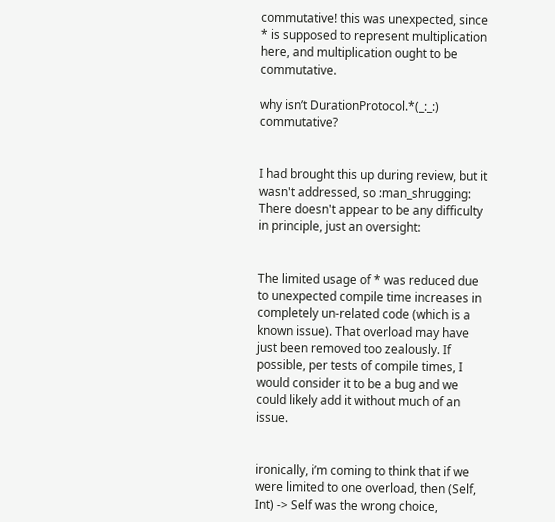commutative! this was unexpected, since * is supposed to represent multiplication here, and multiplication ought to be commutative.

why isn’t DurationProtocol.*(_:_:) commutative?


I had brought this up during review, but it wasn't addressed, so :man_shrugging:
There doesn't appear to be any difficulty in principle, just an oversight:


The limited usage of * was reduced due to unexpected compile time increases in completely un-related code (which is a known issue). That overload may have just been removed too zealously. If possible, per tests of compile times, I would consider it to be a bug and we could likely add it without much of an issue.


ironically, i’m coming to think that if we were limited to one overload, then (Self, Int) -> Self was the wrong choice,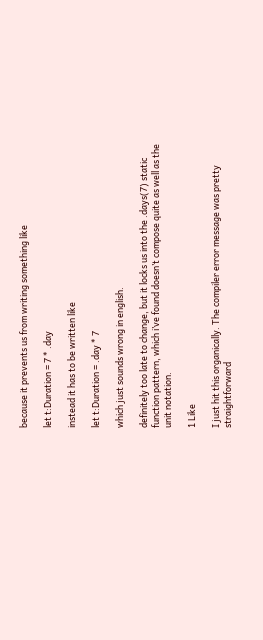because it prevents us from writing something like

let t:Duration = 7 * .day

instead it has to be written like

let t:Duration = .day * 7

which just sounds wrong in english.

definitely too late to change, but it locks us into the .days(7) static function pattern, which i’ve found doesn’t compose quite as well as the unit notation.

1 Like

I just hit this organically. The compiler error message was pretty straightforward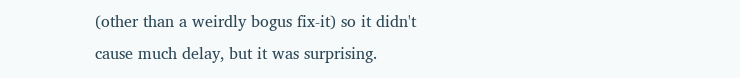(other than a weirdly bogus fix-it) so it didn't cause much delay, but it was surprising.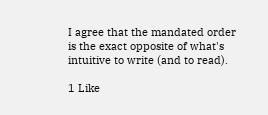I agree that the mandated order is the exact opposite of what's intuitive to write (and to read).

1 Like